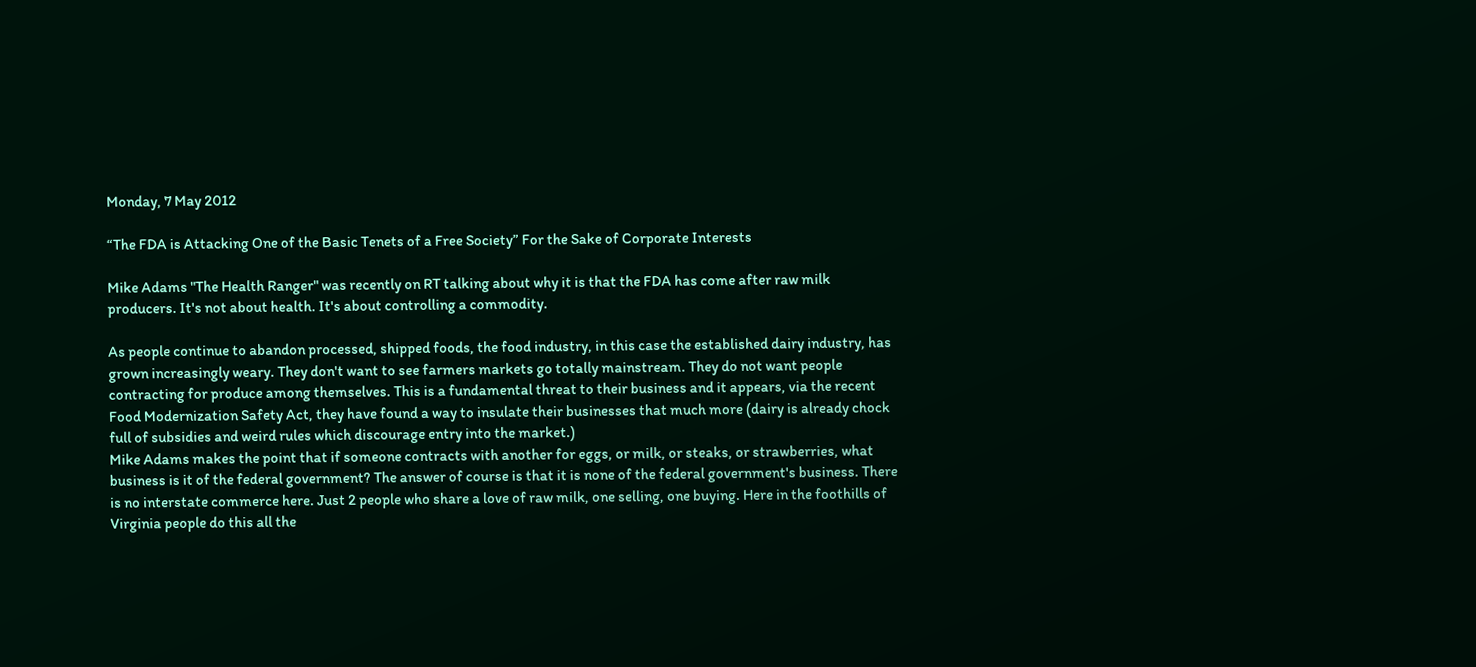Monday, 7 May 2012

“The FDA is Attacking One of the Basic Tenets of a Free Society” For the Sake of Corporate Interests

Mike Adams "The Health Ranger" was recently on RT talking about why it is that the FDA has come after raw milk producers. It's not about health. It's about controlling a commodity.

As people continue to abandon processed, shipped foods, the food industry, in this case the established dairy industry, has grown increasingly weary. They don't want to see farmers markets go totally mainstream. They do not want people contracting for produce among themselves. This is a fundamental threat to their business and it appears, via the recent Food Modernization Safety Act, they have found a way to insulate their businesses that much more (dairy is already chock full of subsidies and weird rules which discourage entry into the market.)
Mike Adams makes the point that if someone contracts with another for eggs, or milk, or steaks, or strawberries, what business is it of the federal government? The answer of course is that it is none of the federal government's business. There is no interstate commerce here. Just 2 people who share a love of raw milk, one selling, one buying. Here in the foothills of Virginia people do this all the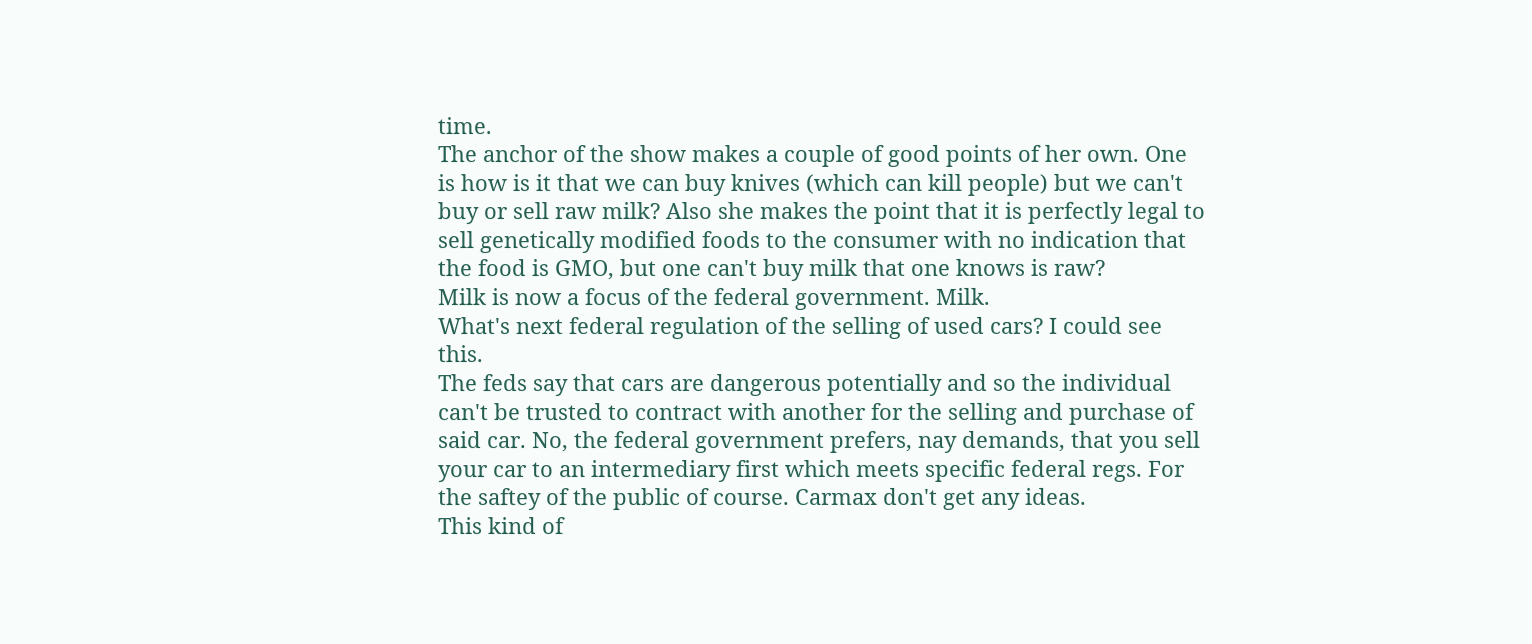time.
The anchor of the show makes a couple of good points of her own. One is how is it that we can buy knives (which can kill people) but we can't buy or sell raw milk? Also she makes the point that it is perfectly legal to sell genetically modified foods to the consumer with no indication that the food is GMO, but one can't buy milk that one knows is raw?
Milk is now a focus of the federal government. Milk.
What's next federal regulation of the selling of used cars? I could see this.
The feds say that cars are dangerous potentially and so the individual can't be trusted to contract with another for the selling and purchase of said car. No, the federal government prefers, nay demands, that you sell your car to an intermediary first which meets specific federal regs. For the saftey of the public of course. Carmax don't get any ideas.
This kind of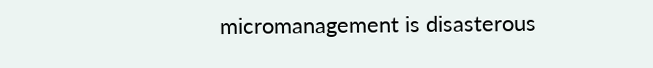micromanagement is disasterous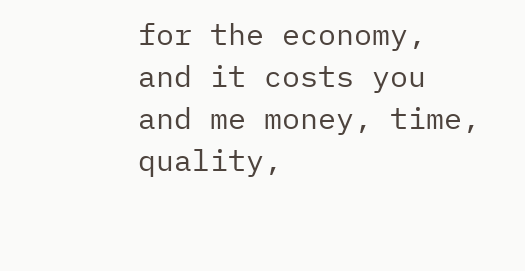for the economy, and it costs you and me money, time, quality,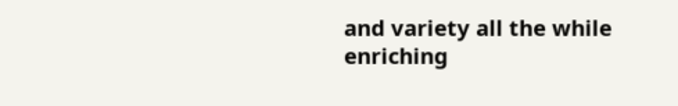and variety all the while enriching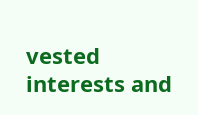vested interests and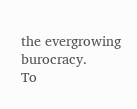the evergrowing burocracy.
To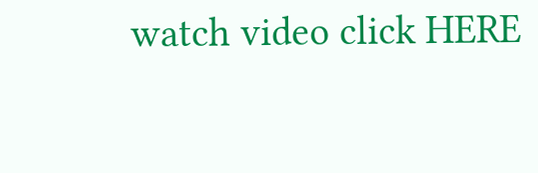watch video click HERE